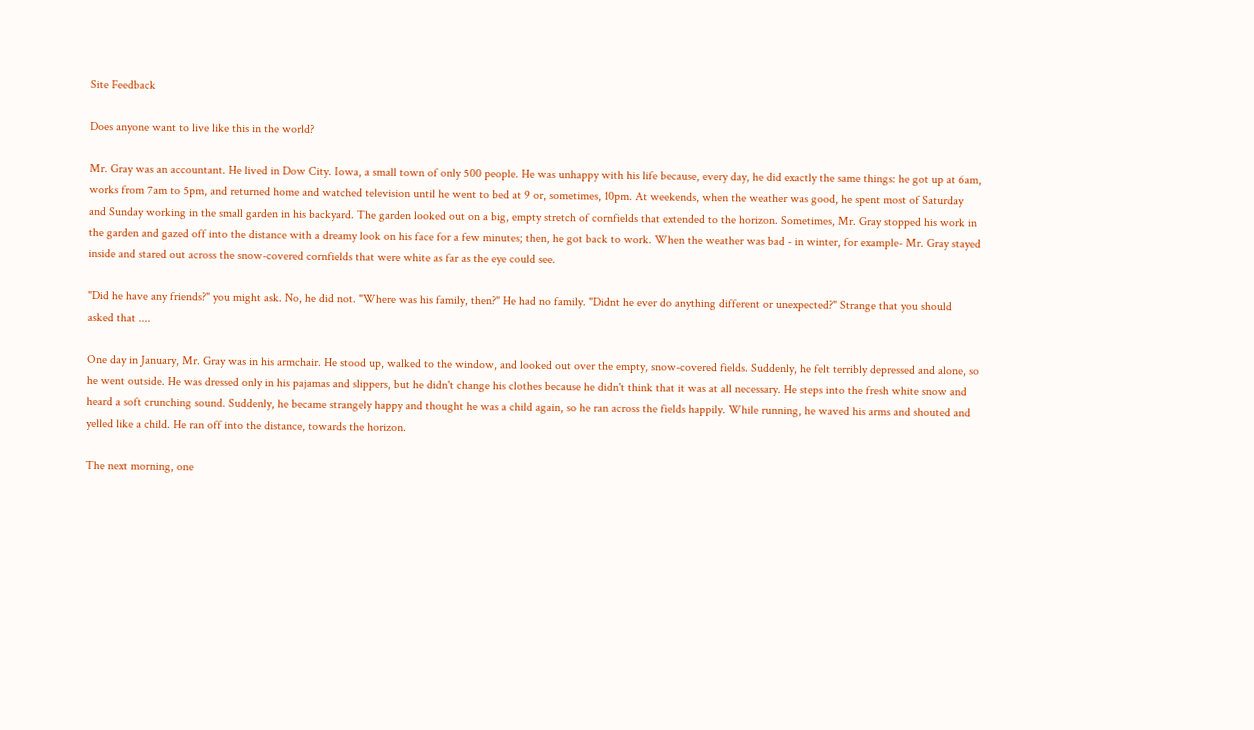Site Feedback

Does anyone want to live like this in the world?

Mr. Gray was an accountant. He lived in Dow City. Iowa, a small town of only 500 people. He was unhappy with his life because, every day, he did exactly the same things: he got up at 6am, works from 7am to 5pm, and returned home and watched television until he went to bed at 9 or, sometimes, 10pm. At weekends, when the weather was good, he spent most of Saturday and Sunday working in the small garden in his backyard. The garden looked out on a big, empty stretch of cornfields that extended to the horizon. Sometimes, Mr. Gray stopped his work in the garden and gazed off into the distance with a dreamy look on his face for a few minutes; then, he got back to work. When the weather was bad - in winter, for example- Mr. Gray stayed inside and stared out across the snow-covered cornfields that were white as far as the eye could see.

"Did he have any friends?" you might ask. No, he did not. "Where was his family, then?" He had no family. "Didnt he ever do anything different or unexpected?" Strange that you should asked that ....

One day in January, Mr. Gray was in his armchair. He stood up, walked to the window, and looked out over the empty, snow-covered fields. Suddenly, he felt terribly depressed and alone, so he went outside. He was dressed only in his pajamas and slippers, but he didn't change his clothes because he didn't think that it was at all necessary. He steps into the fresh white snow and heard a soft crunching sound. Suddenly, he became strangely happy and thought he was a child again, so he ran across the fields happily. While running, he waved his arms and shouted and yelled like a child. He ran off into the distance, towards the horizon.

The next morning, one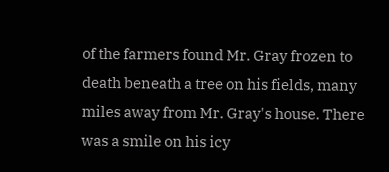of the farmers found Mr. Gray frozen to death beneath a tree on his fields, many miles away from Mr. Gray's house. There was a smile on his icy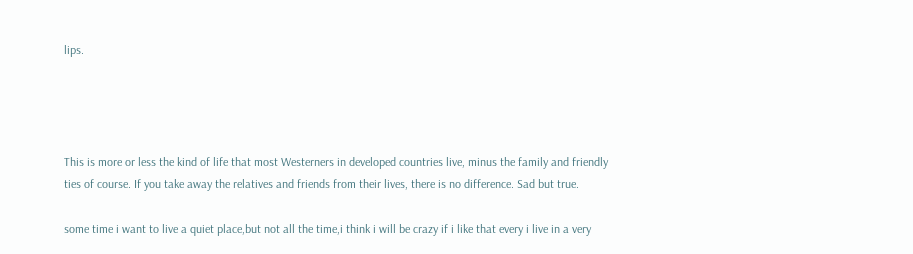lips.




This is more or less the kind of life that most Westerners in developed countries live, minus the family and friendly ties of course. If you take away the relatives and friends from their lives, there is no difference. Sad but true.

some time i want to live a quiet place,but not all the time,i think i will be crazy if i like that every i live in a very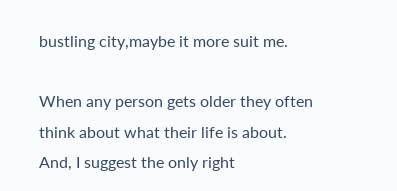bustling city,maybe it more suit me.

When any person gets older they often think about what their life is about. And, I suggest the only right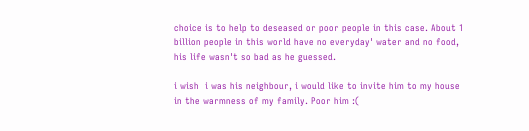choice is to help to deseased or poor people in this case. About 1 billion people in this world have no everyday' water and no food, his life wasn't so bad as he guessed.

i wish  i was his neighbour, i would like to invite him to my house in the warmness of my family. Poor him :(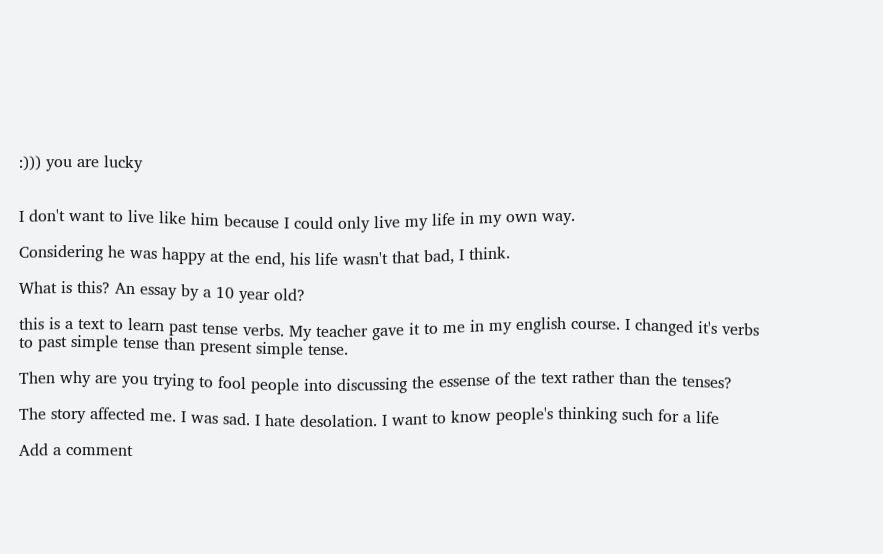:))) you are lucky


I don't want to live like him because I could only live my life in my own way.

Considering he was happy at the end, his life wasn't that bad, I think.

What is this? An essay by a 10 year old?

this is a text to learn past tense verbs. My teacher gave it to me in my english course. I changed it's verbs to past simple tense than present simple tense.

Then why are you trying to fool people into discussing the essense of the text rather than the tenses?

The story affected me. I was sad. I hate desolation. I want to know people's thinking such for a life

Add a comment